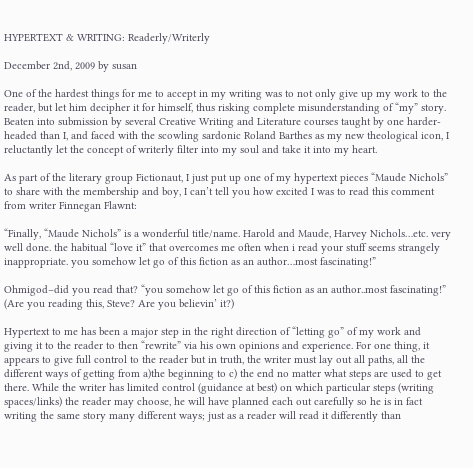HYPERTEXT & WRITING: Readerly/Writerly

December 2nd, 2009 by susan

One of the hardest things for me to accept in my writing was to not only give up my work to the reader, but let him decipher it for himself, thus risking complete misunderstanding of “my” story. Beaten into submission by several Creative Writing and Literature courses taught by one harder-headed than I, and faced with the scowling sardonic Roland Barthes as my new theological icon, I reluctantly let the concept of writerly filter into my soul and take it into my heart.

As part of the literary group Fictionaut, I just put up one of my hypertext pieces “Maude Nichols” to share with the membership and boy, I can’t tell you how excited I was to read this comment from writer Finnegan Flawnt:

“Finally, “Maude Nichols” is a wonderful title/name. Harold and Maude, Harvey Nichols…etc. very well done. the habitual “love it” that overcomes me often when i read your stuff seems strangely inappropriate. you somehow let go of this fiction as an author…most fascinating!”

Ohmigod–did you read that? “you somehow let go of this fiction as an author..most fascinating!” (Are you reading this, Steve? Are you believin’ it?)

Hypertext to me has been a major step in the right direction of “letting go” of my work and giving it to the reader to then “rewrite” via his own opinions and experience. For one thing, it appears to give full control to the reader but in truth, the writer must lay out all paths, all the different ways of getting from a)the beginning to c) the end no matter what steps are used to get there. While the writer has limited control (guidance at best) on which particular steps (writing spaces/links) the reader may choose, he will have planned each out carefully so he is in fact writing the same story many different ways; just as a reader will read it differently than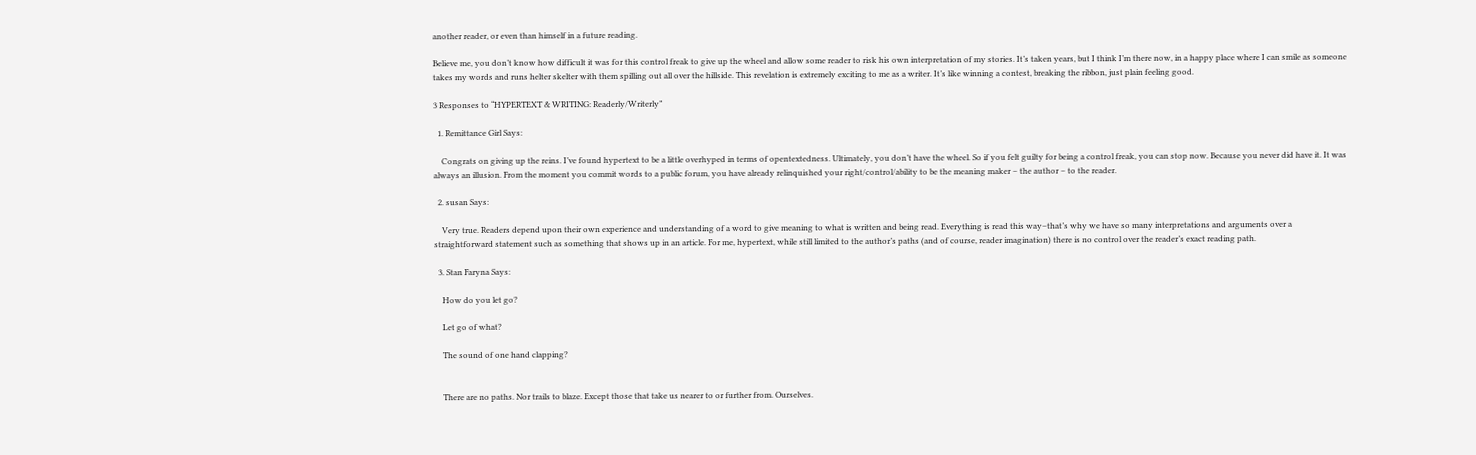another reader, or even than himself in a future reading.

Believe me, you don’t know how difficult it was for this control freak to give up the wheel and allow some reader to risk his own interpretation of my stories. It’s taken years, but I think I’m there now, in a happy place where I can smile as someone takes my words and runs helter skelter with them spilling out all over the hillside. This revelation is extremely exciting to me as a writer. It’s like winning a contest, breaking the ribbon, just plain feeling good.

3 Responses to “HYPERTEXT & WRITING: Readerly/Writerly”

  1. Remittance Girl Says:

    Congrats on giving up the reins. I’ve found hypertext to be a little overhyped in terms of opentextedness. Ultimately, you don’t have the wheel. So if you felt guilty for being a control freak, you can stop now. Because you never did have it. It was always an illusion. From the moment you commit words to a public forum, you have already relinquished your right/control/ability to be the meaning maker – the author – to the reader.

  2. susan Says:

    Very true. Readers depend upon their own experience and understanding of a word to give meaning to what is written and being read. Everything is read this way–that’s why we have so many interpretations and arguments over a straightforward statement such as something that shows up in an article. For me, hypertext, while still limited to the author’s paths (and of course, reader imagination) there is no control over the reader’s exact reading path.

  3. Stan Faryna Says:

    How do you let go?

    Let go of what?

    The sound of one hand clapping?


    There are no paths. Nor trails to blaze. Except those that take us nearer to or further from. Ourselves.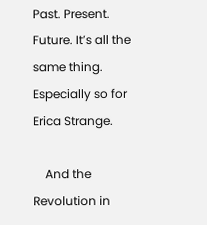Past. Present. Future. It’s all the same thing. Especially so for Erica Strange.

    And the Revolution in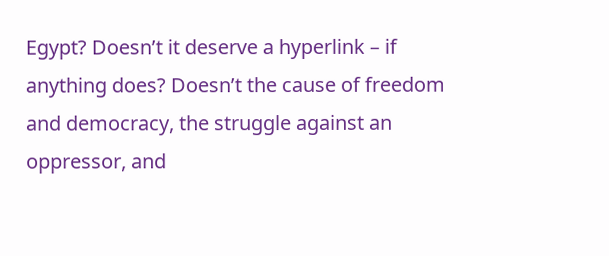Egypt? Doesn’t it deserve a hyperlink – if anything does? Doesn’t the cause of freedom and democracy, the struggle against an oppressor, and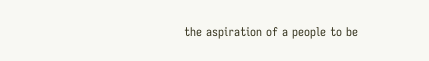the aspiration of a people to be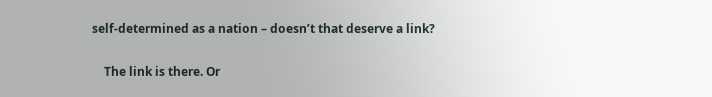self-determined as a nation – doesn’t that deserve a link?

    The link is there. Or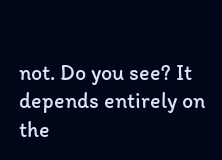not. Do you see? It depends entirely on the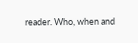reader. Who, when and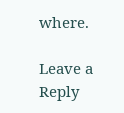where.

Leave a Reply